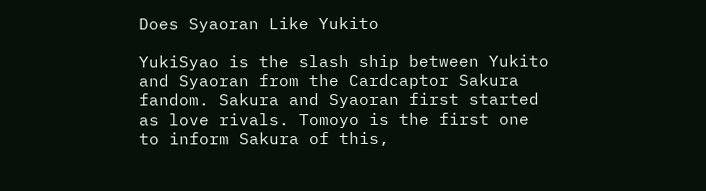Does Syaoran Like Yukito

YukiSyao is the slash ship between Yukito and Syaoran from the Cardcaptor Sakura fandom. Sakura and Syaoran first started as love rivals. Tomoyo is the first one to inform Sakura of this,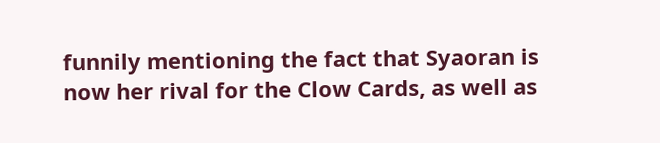funnily mentioning the fact that Syaoran is now her rival for the Clow Cards, as well as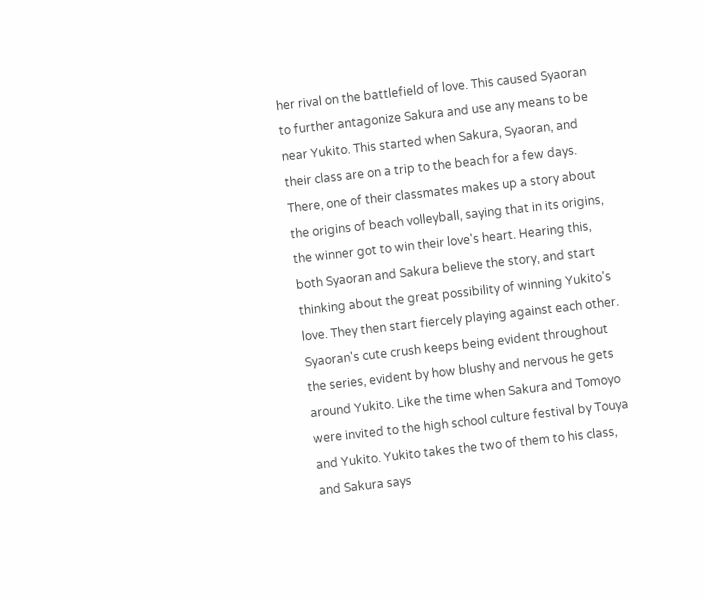her rival on the battlefield of love. This caused Syaoran to further antagonize Sakura and use any means to be near Yukito. This started when Sakura, Syaoran, and their class are on a trip to the beach for a few days. There, one of their classmates makes up a story about the origins of beach volleyball, saying that in its origins, the winner got to win their love's heart. Hearing this, both Syaoran and Sakura believe the story, and start thinking about the great possibility of winning Yukito's love. They then start fiercely playing against each other. Syaoran's cute crush keeps being evident throughout the series, evident by how blushy and nervous he gets around Yukito. Like the time when Sakura and Tomoyo were invited to the high school culture festival by Touya and Yukito. Yukito takes the two of them to his class, and Sakura says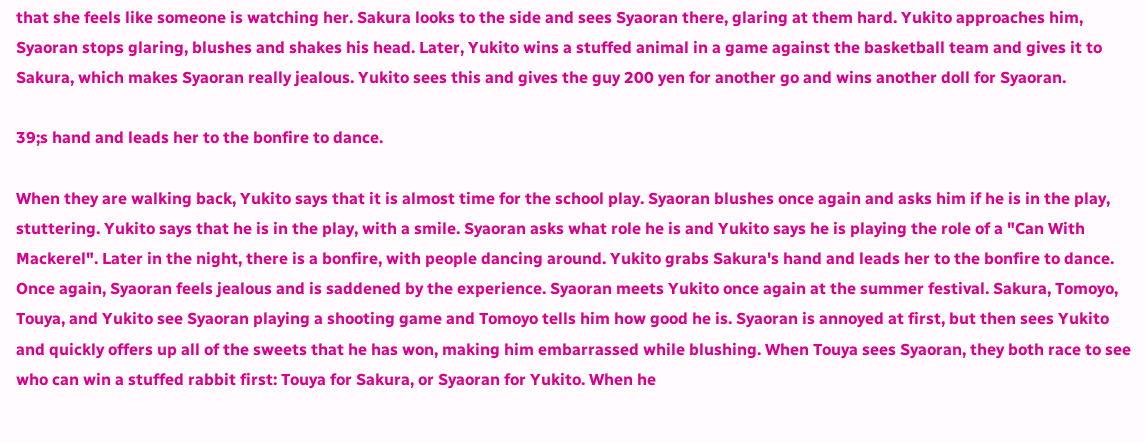that she feels like someone is watching her. Sakura looks to the side and sees Syaoran there, glaring at them hard. Yukito approaches him, Syaoran stops glaring, blushes and shakes his head. Later, Yukito wins a stuffed animal in a game against the basketball team and gives it to Sakura, which makes Syaoran really jealous. Yukito sees this and gives the guy 200 yen for another go and wins another doll for Syaoran.

39;s hand and leads her to the bonfire to dance.

When they are walking back, Yukito says that it is almost time for the school play. Syaoran blushes once again and asks him if he is in the play, stuttering. Yukito says that he is in the play, with a smile. Syaoran asks what role he is and Yukito says he is playing the role of a "Can With Mackerel". Later in the night, there is a bonfire, with people dancing around. Yukito grabs Sakura's hand and leads her to the bonfire to dance. Once again, Syaoran feels jealous and is saddened by the experience. Syaoran meets Yukito once again at the summer festival. Sakura, Tomoyo, Touya, and Yukito see Syaoran playing a shooting game and Tomoyo tells him how good he is. Syaoran is annoyed at first, but then sees Yukito and quickly offers up all of the sweets that he has won, making him embarrassed while blushing. When Touya sees Syaoran, they both race to see who can win a stuffed rabbit first: Touya for Sakura, or Syaoran for Yukito. When he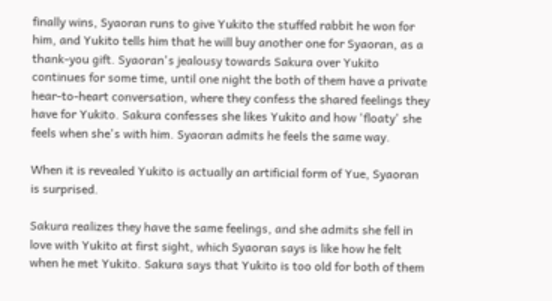finally wins, Syaoran runs to give Yukito the stuffed rabbit he won for him, and Yukito tells him that he will buy another one for Syaoran, as a thank-you gift. Syaoran's jealousy towards Sakura over Yukito continues for some time, until one night the both of them have a private hear-to-heart conversation, where they confess the shared feelings they have for Yukito. Sakura confesses she likes Yukito and how 'floaty' she feels when she's with him. Syaoran admits he feels the same way.

When it is revealed Yukito is actually an artificial form of Yue, Syaoran is surprised.

Sakura realizes they have the same feelings, and she admits she fell in love with Yukito at first sight, which Syaoran says is like how he felt when he met Yukito. Sakura says that Yukito is too old for both of them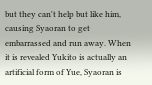but they can't help but like him, causing Syaoran to get embarrassed and run away. When it is revealed Yukito is actually an artificial form of Yue, Syaoran is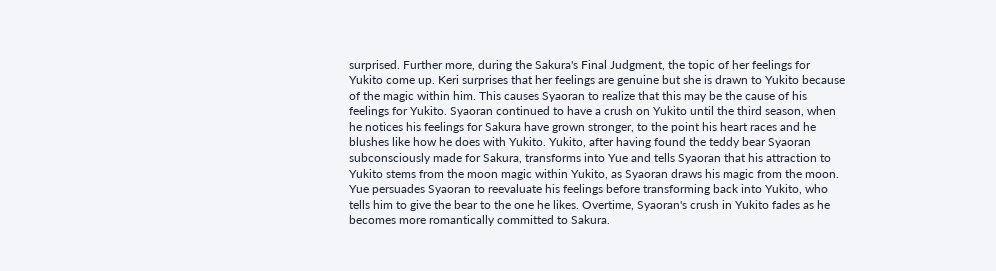surprised. Further more, during the Sakura's Final Judgment, the topic of her feelings for Yukito come up. Keri surprises that her feelings are genuine but she is drawn to Yukito because of the magic within him. This causes Syaoran to realize that this may be the cause of his feelings for Yukito. Syaoran continued to have a crush on Yukito until the third season, when he notices his feelings for Sakura have grown stronger, to the point his heart races and he blushes like how he does with Yukito. Yukito, after having found the teddy bear Syaoran subconsciously made for Sakura, transforms into Yue and tells Syaoran that his attraction to Yukito stems from the moon magic within Yukito, as Syaoran draws his magic from the moon. Yue persuades Syaoran to reevaluate his feelings before transforming back into Yukito, who tells him to give the bear to the one he likes. Overtime, Syaoran's crush in Yukito fades as he becomes more romantically committed to Sakura.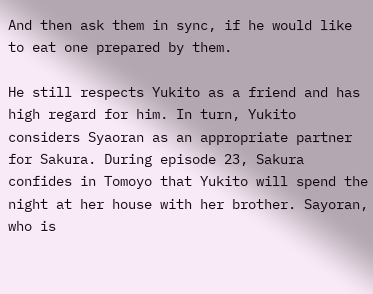And then ask them in sync, if he would like to eat one prepared by them.

He still respects Yukito as a friend and has high regard for him. In turn, Yukito considers Syaoran as an appropriate partner for Sakura. During episode 23, Sakura confides in Tomoyo that Yukito will spend the night at her house with her brother. Sayoran, who is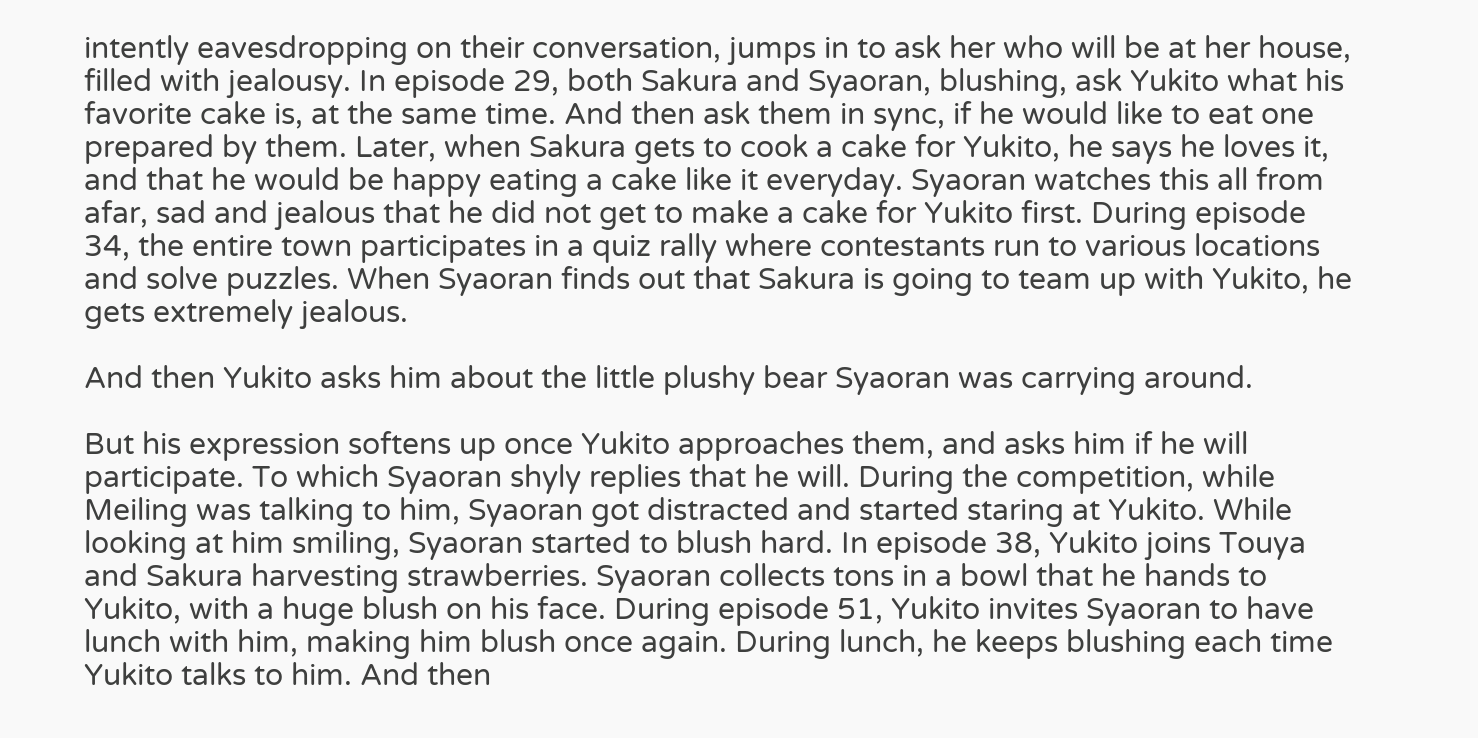intently eavesdropping on their conversation, jumps in to ask her who will be at her house, filled with jealousy. In episode 29, both Sakura and Syaoran, blushing, ask Yukito what his favorite cake is, at the same time. And then ask them in sync, if he would like to eat one prepared by them. Later, when Sakura gets to cook a cake for Yukito, he says he loves it, and that he would be happy eating a cake like it everyday. Syaoran watches this all from afar, sad and jealous that he did not get to make a cake for Yukito first. During episode 34, the entire town participates in a quiz rally where contestants run to various locations and solve puzzles. When Syaoran finds out that Sakura is going to team up with Yukito, he gets extremely jealous.

And then Yukito asks him about the little plushy bear Syaoran was carrying around.

But his expression softens up once Yukito approaches them, and asks him if he will participate. To which Syaoran shyly replies that he will. During the competition, while Meiling was talking to him, Syaoran got distracted and started staring at Yukito. While looking at him smiling, Syaoran started to blush hard. In episode 38, Yukito joins Touya and Sakura harvesting strawberries. Syaoran collects tons in a bowl that he hands to Yukito, with a huge blush on his face. During episode 51, Yukito invites Syaoran to have lunch with him, making him blush once again. During lunch, he keeps blushing each time Yukito talks to him. And then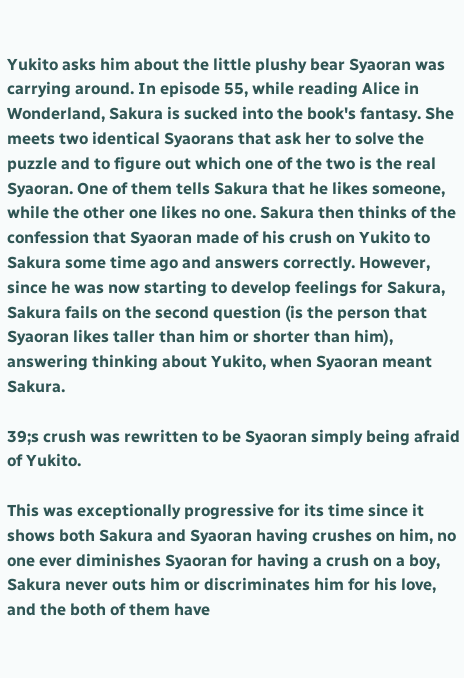Yukito asks him about the little plushy bear Syaoran was carrying around. In episode 55, while reading Alice in Wonderland, Sakura is sucked into the book's fantasy. She meets two identical Syaorans that ask her to solve the puzzle and to figure out which one of the two is the real Syaoran. One of them tells Sakura that he likes someone, while the other one likes no one. Sakura then thinks of the confession that Syaoran made of his crush on Yukito to Sakura some time ago and answers correctly. However, since he was now starting to develop feelings for Sakura, Sakura fails on the second question (is the person that Syaoran likes taller than him or shorter than him), answering thinking about Yukito, when Syaoran meant Sakura.

39;s crush was rewritten to be Syaoran simply being afraid of Yukito.

This was exceptionally progressive for its time since it shows both Sakura and Syaoran having crushes on him, no one ever diminishes Syaoran for having a crush on a boy, Sakura never outs him or discriminates him for his love, and the both of them have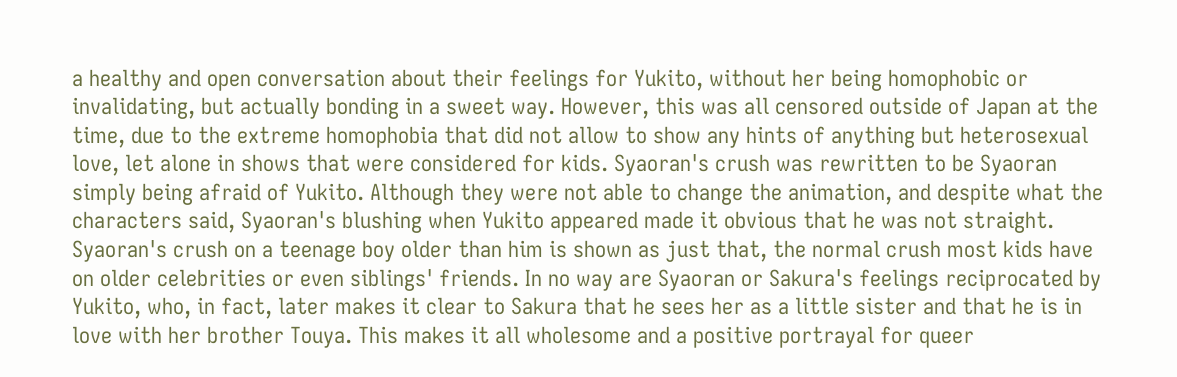a healthy and open conversation about their feelings for Yukito, without her being homophobic or invalidating, but actually bonding in a sweet way. However, this was all censored outside of Japan at the time, due to the extreme homophobia that did not allow to show any hints of anything but heterosexual love, let alone in shows that were considered for kids. Syaoran's crush was rewritten to be Syaoran simply being afraid of Yukito. Although they were not able to change the animation, and despite what the characters said, Syaoran's blushing when Yukito appeared made it obvious that he was not straight. Syaoran's crush on a teenage boy older than him is shown as just that, the normal crush most kids have on older celebrities or even siblings' friends. In no way are Syaoran or Sakura's feelings reciprocated by Yukito, who, in fact, later makes it clear to Sakura that he sees her as a little sister and that he is in love with her brother Touya. This makes it all wholesome and a positive portrayal for queer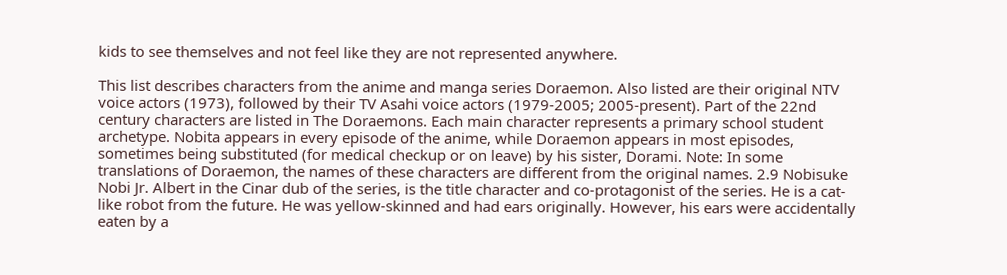kids to see themselves and not feel like they are not represented anywhere.

This list describes characters from the anime and manga series Doraemon. Also listed are their original NTV voice actors (1973), followed by their TV Asahi voice actors (1979-2005; 2005-present). Part of the 22nd century characters are listed in The Doraemons. Each main character represents a primary school student archetype. Nobita appears in every episode of the anime, while Doraemon appears in most episodes, sometimes being substituted (for medical checkup or on leave) by his sister, Dorami. Note: In some translations of Doraemon, the names of these characters are different from the original names. 2.9 Nobisuke Nobi Jr. Albert in the Cinar dub of the series, is the title character and co-protagonist of the series. He is a cat-like robot from the future. He was yellow-skinned and had ears originally. However, his ears were accidentally eaten by a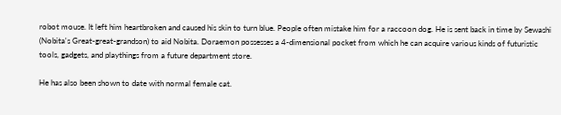robot mouse. It left him heartbroken and caused his skin to turn blue. People often mistake him for a raccoon dog. He is sent back in time by Sewashi (Nobita's Great-great-grandson) to aid Nobita. Doraemon possesses a 4-dimensional pocket from which he can acquire various kinds of futuristic tools, gadgets, and playthings from a future department store.

He has also been shown to date with normal female cat.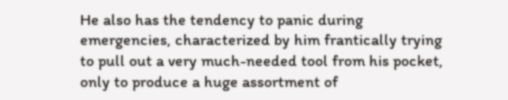He also has the tendency to panic during emergencies, characterized by him frantically trying to pull out a very much-needed tool from his pocket, only to produce a huge assortment of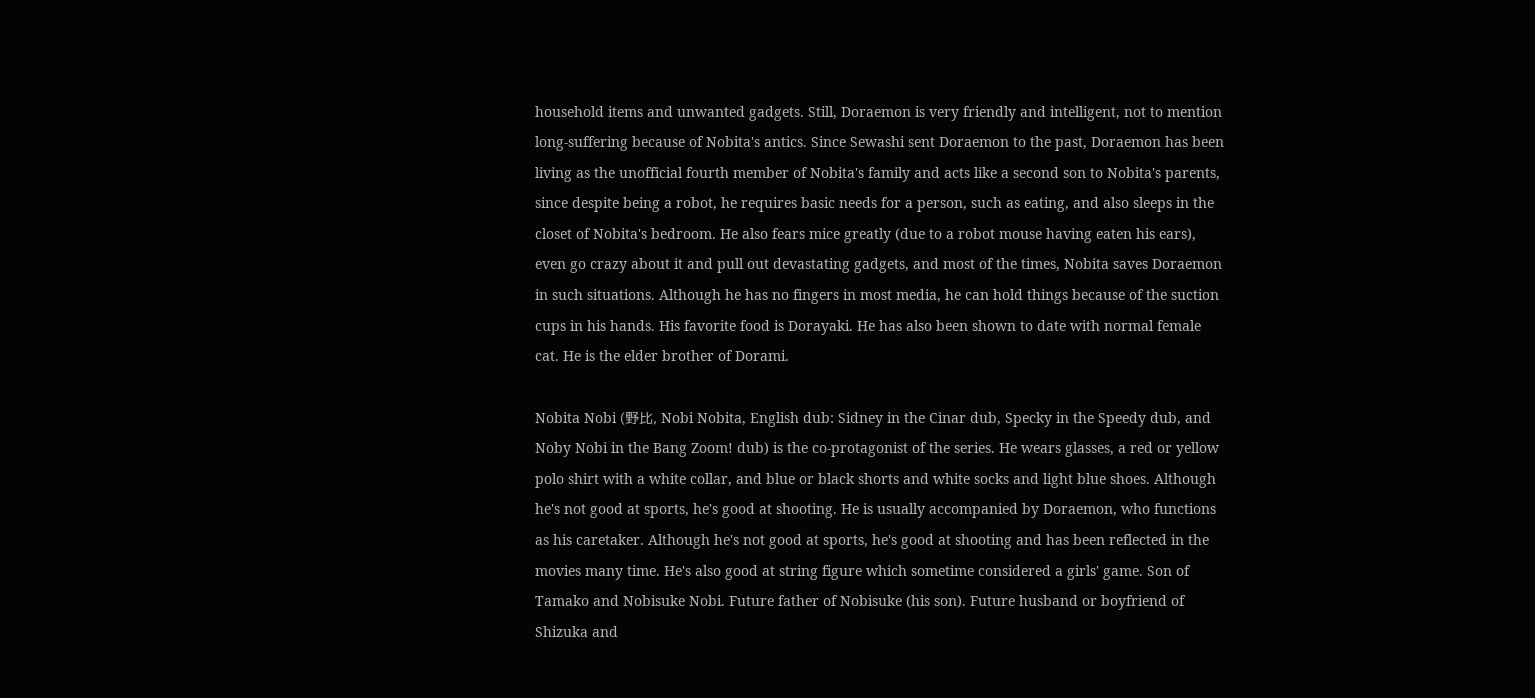household items and unwanted gadgets. Still, Doraemon is very friendly and intelligent, not to mention long-suffering because of Nobita's antics. Since Sewashi sent Doraemon to the past, Doraemon has been living as the unofficial fourth member of Nobita's family and acts like a second son to Nobita's parents, since despite being a robot, he requires basic needs for a person, such as eating, and also sleeps in the closet of Nobita's bedroom. He also fears mice greatly (due to a robot mouse having eaten his ears), even go crazy about it and pull out devastating gadgets, and most of the times, Nobita saves Doraemon in such situations. Although he has no fingers in most media, he can hold things because of the suction cups in his hands. His favorite food is Dorayaki. He has also been shown to date with normal female cat. He is the elder brother of Dorami.

Nobita Nobi (野比, Nobi Nobita, English dub: Sidney in the Cinar dub, Specky in the Speedy dub, and Noby Nobi in the Bang Zoom! dub) is the co-protagonist of the series. He wears glasses, a red or yellow polo shirt with a white collar, and blue or black shorts and white socks and light blue shoes. Although he's not good at sports, he's good at shooting. He is usually accompanied by Doraemon, who functions as his caretaker. Although he's not good at sports, he's good at shooting and has been reflected in the movies many time. He's also good at string figure which sometime considered a girls' game. Son of Tamako and Nobisuke Nobi. Future father of Nobisuke (his son). Future husband or boyfriend of Shizuka and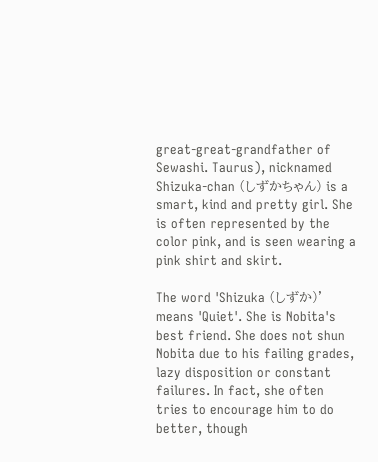great-great-grandfather of Sewashi. Taurus), nicknamed Shizuka-chan (しずかちゃん) is a smart, kind and pretty girl. She is often represented by the color pink, and is seen wearing a pink shirt and skirt.

The word 'Shizuka (しずか)' means 'Quiet'. She is Nobita's best friend. She does not shun Nobita due to his failing grades, lazy disposition or constant failures. In fact, she often tries to encourage him to do better, though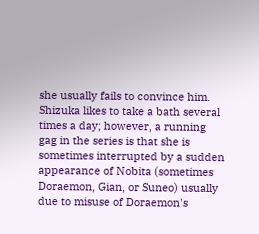she usually fails to convince him. Shizuka likes to take a bath several times a day; however, a running gag in the series is that she is sometimes interrupted by a sudden appearance of Nobita (sometimes Doraemon, Gian, or Suneo) usually due to misuse of Doraemon's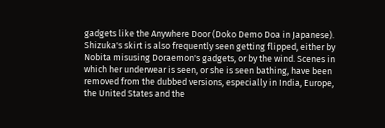gadgets like the Anywhere Door (Doko Demo Doa in Japanese). Shizuka's skirt is also frequently seen getting flipped, either by Nobita misusing Doraemon's gadgets, or by the wind. Scenes in which her underwear is seen, or she is seen bathing, have been removed from the dubbed versions, especially in India, Europe, the United States and the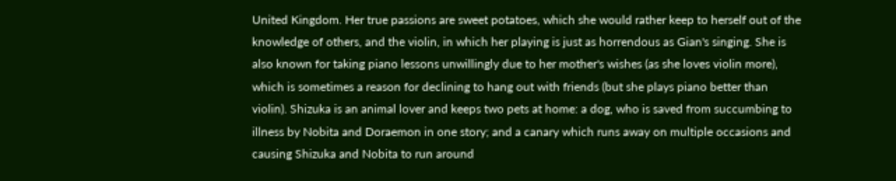United Kingdom. Her true passions are sweet potatoes, which she would rather keep to herself out of the knowledge of others, and the violin, in which her playing is just as horrendous as Gian's singing. She is also known for taking piano lessons unwillingly due to her mother's wishes (as she loves violin more), which is sometimes a reason for declining to hang out with friends (but she plays piano better than violin). Shizuka is an animal lover and keeps two pets at home: a dog, who is saved from succumbing to illness by Nobita and Doraemon in one story; and a canary which runs away on multiple occasions and causing Shizuka and Nobita to run around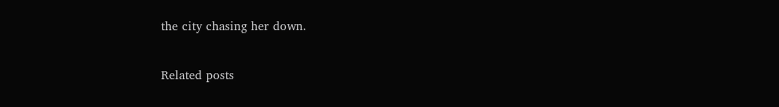the city chasing her down.

Related posts